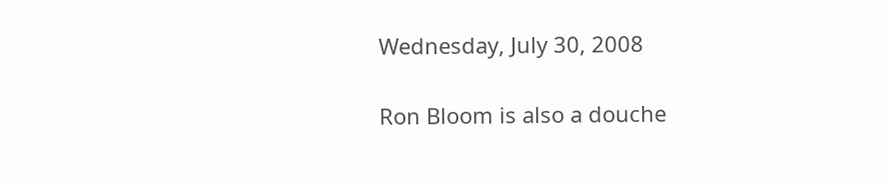Wednesday, July 30, 2008

Ron Bloom is also a douche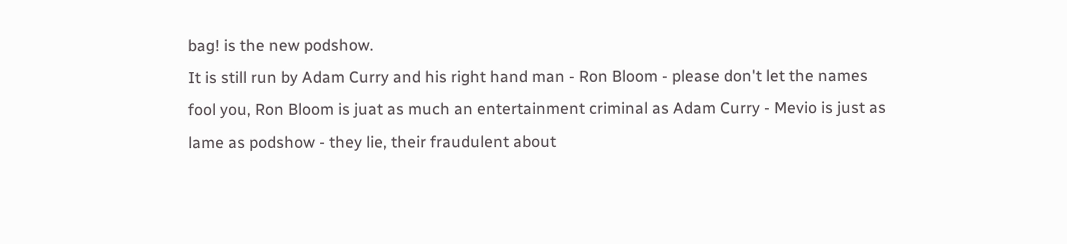bag! is the new podshow.
It is still run by Adam Curry and his right hand man - Ron Bloom - please don't let the names fool you, Ron Bloom is juat as much an entertainment criminal as Adam Curry - Mevio is just as lame as podshow - they lie, their fraudulent about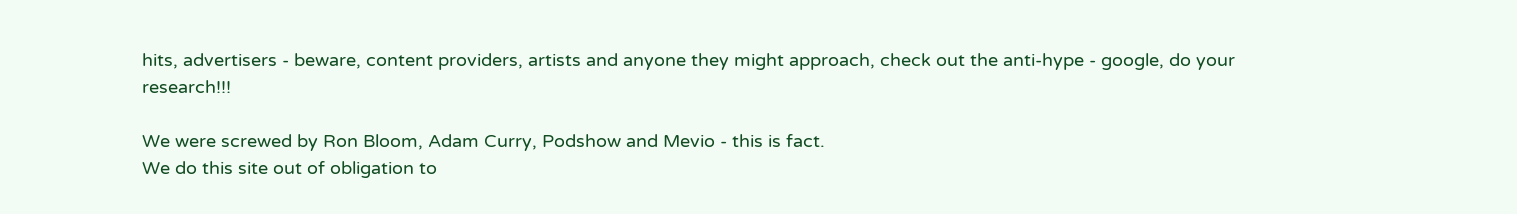hits, advertisers - beware, content providers, artists and anyone they might approach, check out the anti-hype - google, do your research!!!

We were screwed by Ron Bloom, Adam Curry, Podshow and Mevio - this is fact.
We do this site out of obligation to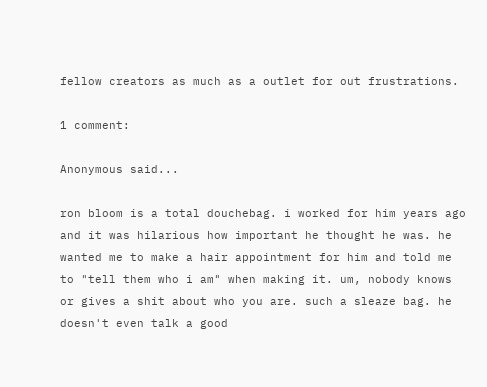fellow creators as much as a outlet for out frustrations.

1 comment:

Anonymous said...

ron bloom is a total douchebag. i worked for him years ago and it was hilarious how important he thought he was. he wanted me to make a hair appointment for him and told me to "tell them who i am" when making it. um, nobody knows or gives a shit about who you are. such a sleaze bag. he doesn't even talk a good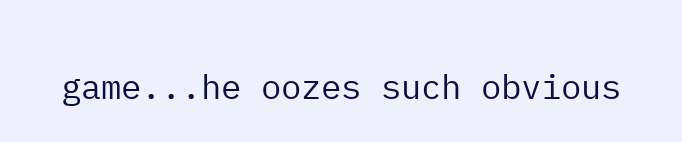game...he oozes such obvious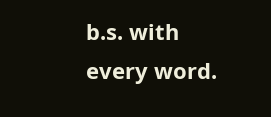b.s. with every word.